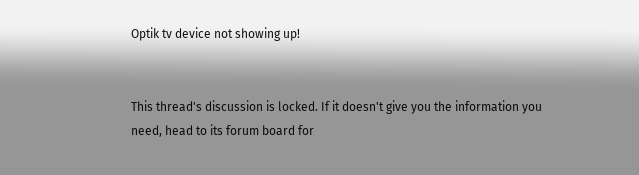Optik tv device not showing up!


This thread's discussion is locked. If it doesn't give you the information you need, head to its forum board for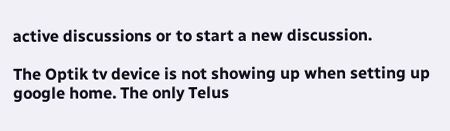active discussions or to start a new discussion.

The Optik tv device is not showing up when setting up google home. The only Telus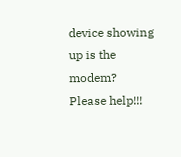device showing up is the modem? Please help!!!